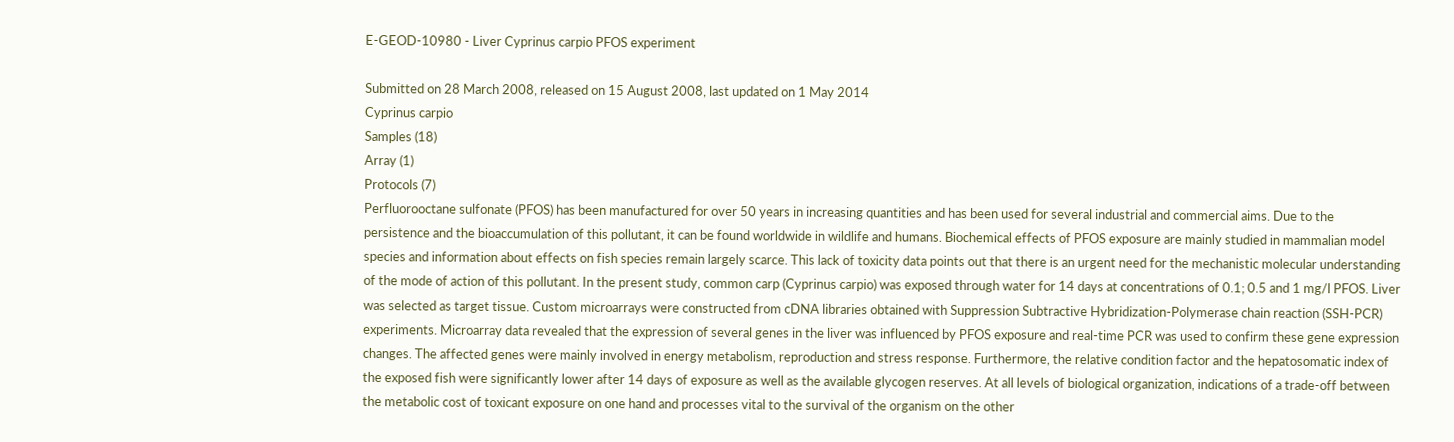E-GEOD-10980 - Liver Cyprinus carpio PFOS experiment

Submitted on 28 March 2008, released on 15 August 2008, last updated on 1 May 2014
Cyprinus carpio
Samples (18)
Array (1)
Protocols (7)
Perfluorooctane sulfonate (PFOS) has been manufactured for over 50 years in increasing quantities and has been used for several industrial and commercial aims. Due to the persistence and the bioaccumulation of this pollutant, it can be found worldwide in wildlife and humans. Biochemical effects of PFOS exposure are mainly studied in mammalian model species and information about effects on fish species remain largely scarce. This lack of toxicity data points out that there is an urgent need for the mechanistic molecular understanding of the mode of action of this pollutant. In the present study, common carp (Cyprinus carpio) was exposed through water for 14 days at concentrations of 0.1; 0.5 and 1 mg/l PFOS. Liver was selected as target tissue. Custom microarrays were constructed from cDNA libraries obtained with Suppression Subtractive Hybridization-Polymerase chain reaction (SSH-PCR) experiments. Microarray data revealed that the expression of several genes in the liver was influenced by PFOS exposure and real-time PCR was used to confirm these gene expression changes. The affected genes were mainly involved in energy metabolism, reproduction and stress response. Furthermore, the relative condition factor and the hepatosomatic index of the exposed fish were significantly lower after 14 days of exposure as well as the available glycogen reserves. At all levels of biological organization, indications of a trade-off between the metabolic cost of toxicant exposure on one hand and processes vital to the survival of the organism on the other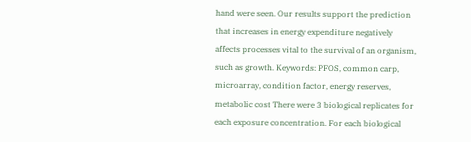hand were seen. Our results support the prediction that increases in energy expenditure negatively affects processes vital to the survival of an organism, such as growth. Keywords: PFOS, common carp, microarray, condition factor, energy reserves, metabolic cost There were 3 biological replicates for each exposure concentration. For each biological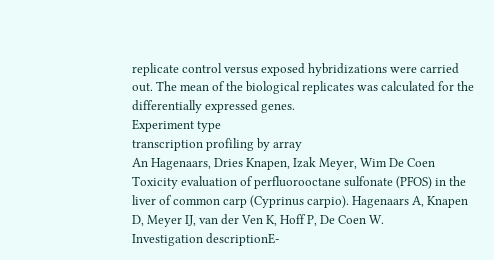replicate control versus exposed hybridizations were carried out. The mean of the biological replicates was calculated for the differentially expressed genes.
Experiment type
transcription profiling by array
An Hagenaars, Dries Knapen, Izak Meyer, Wim De Coen
Toxicity evaluation of perfluorooctane sulfonate (PFOS) in the liver of common carp (Cyprinus carpio). Hagenaars A, Knapen D, Meyer IJ, van der Ven K, Hoff P, De Coen W.
Investigation descriptionE-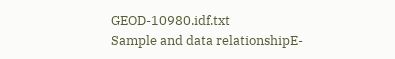GEOD-10980.idf.txt
Sample and data relationshipE-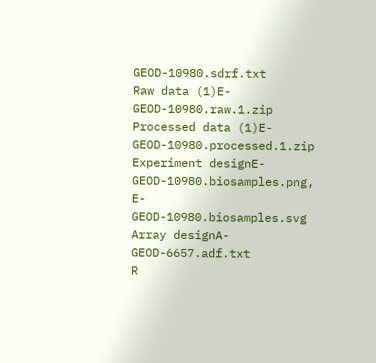GEOD-10980.sdrf.txt
Raw data (1)E-GEOD-10980.raw.1.zip
Processed data (1)E-GEOD-10980.processed.1.zip
Experiment designE-GEOD-10980.biosamples.png, E-GEOD-10980.biosamples.svg
Array designA-GEOD-6657.adf.txt
R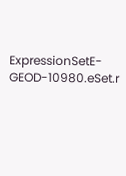ExpressionSetE-GEOD-10980.eSet.r